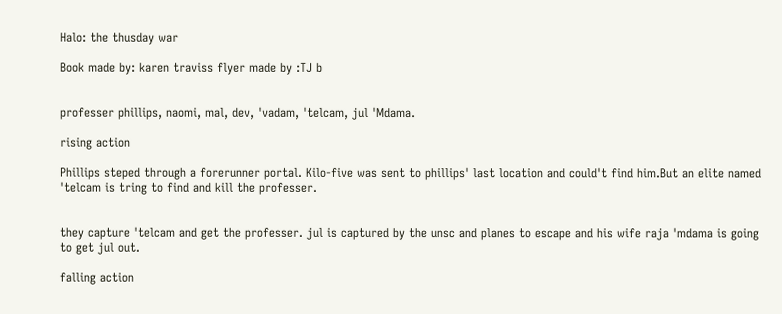Halo: the thusday war

Book made by: karen traviss flyer made by :TJ b


professer phillips, naomi, mal, dev, 'vadam, 'telcam, jul 'Mdama.

rising action

Phillips steped through a forerunner portal. Kilo-five was sent to phillips' last location and could't find him.But an elite named 'telcam is tring to find and kill the professer.


they capture 'telcam and get the professer. jul is captured by the unsc and planes to escape and his wife raja 'mdama is going to get jul out.

falling action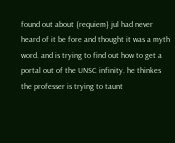found out about {requiem} jul had never heard of it be fore and thought it was a myth word. and is trying to find out how to get a portal out of the UNSC infinity. he thinkes the professer is trying to taunt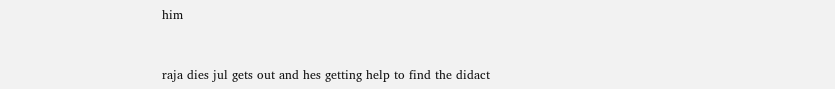him


raja dies jul gets out and hes getting help to find the didact